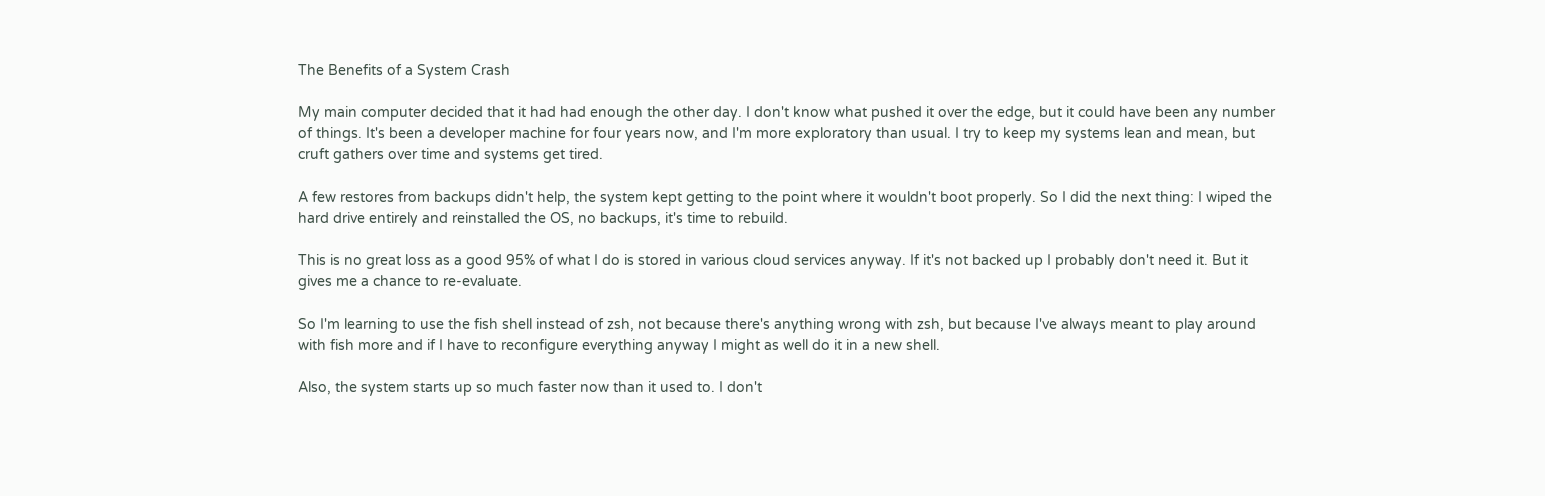The Benefits of a System Crash

My main computer decided that it had had enough the other day. I don't know what pushed it over the edge, but it could have been any number of things. It's been a developer machine for four years now, and I'm more exploratory than usual. I try to keep my systems lean and mean, but cruft gathers over time and systems get tired.

A few restores from backups didn't help, the system kept getting to the point where it wouldn't boot properly. So I did the next thing: I wiped the hard drive entirely and reinstalled the OS, no backups, it's time to rebuild.

This is no great loss as a good 95% of what I do is stored in various cloud services anyway. If it's not backed up I probably don't need it. But it gives me a chance to re-evaluate.

So I'm learning to use the fish shell instead of zsh, not because there's anything wrong with zsh, but because I've always meant to play around with fish more and if I have to reconfigure everything anyway I might as well do it in a new shell.

Also, the system starts up so much faster now than it used to. I don't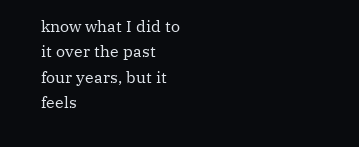know what I did to it over the past four years, but it feels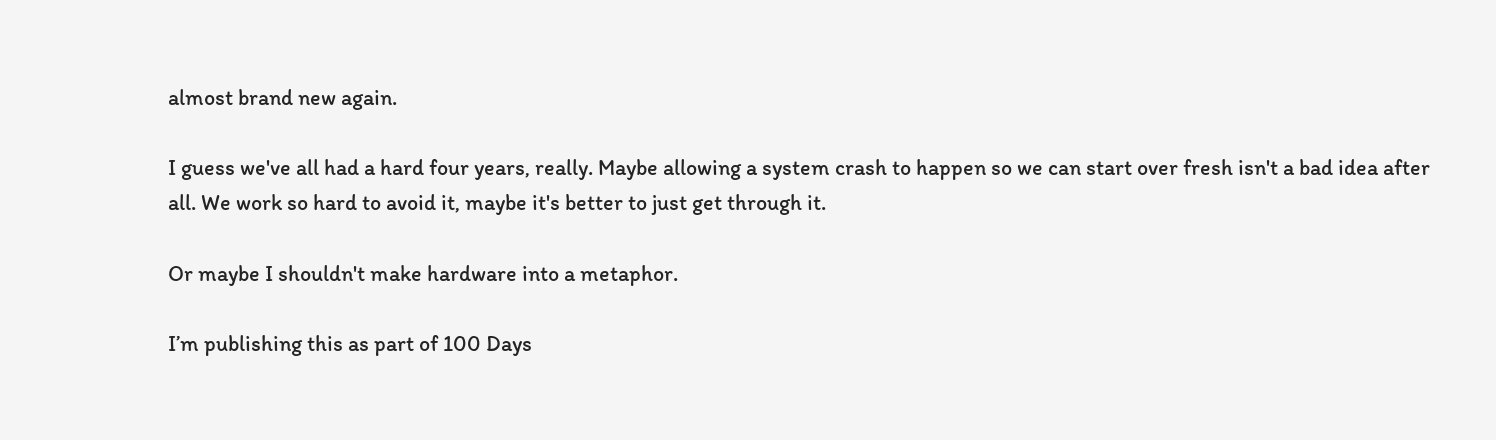almost brand new again.

I guess we've all had a hard four years, really. Maybe allowing a system crash to happen so we can start over fresh isn't a bad idea after all. We work so hard to avoid it, maybe it's better to just get through it.

Or maybe I shouldn't make hardware into a metaphor.

I’m publishing this as part of 100 Days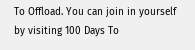To Offload. You can join in yourself by visiting 100 Days To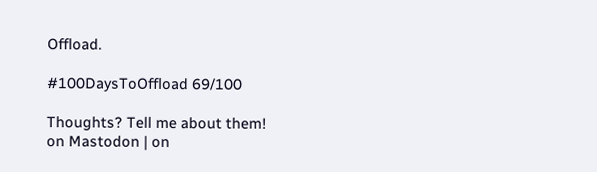Offload.

#100DaysToOffload 69/100

Thoughts? Tell me about them!
on Mastodon | on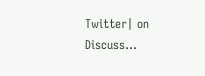Twitter| on Discuss...